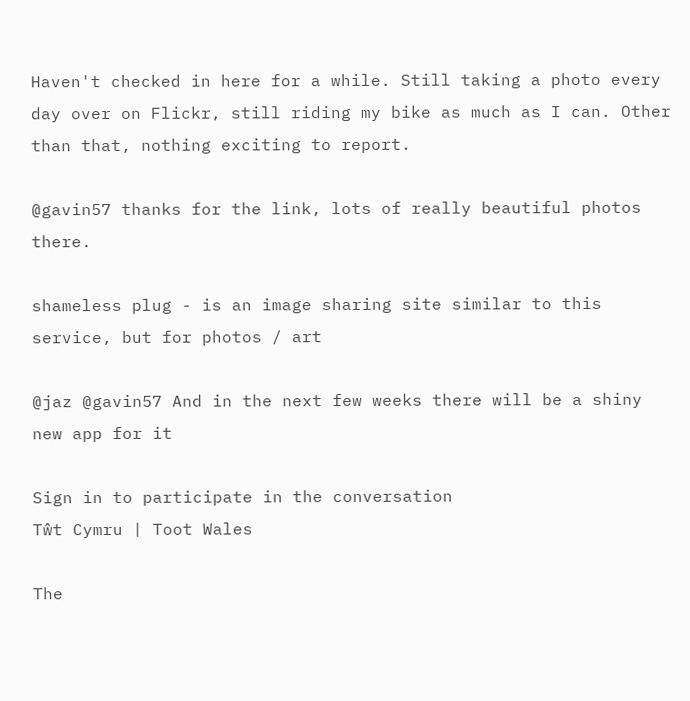Haven't checked in here for a while. Still taking a photo every day over on Flickr, still riding my bike as much as I can. Other than that, nothing exciting to report.

@gavin57 thanks for the link, lots of really beautiful photos there.

shameless plug - is an image sharing site similar to this service, but for photos / art

@jaz @gavin57 And in the next few weeks there will be a shiny new app for it

Sign in to participate in the conversation
Tŵt Cymru | Toot Wales

The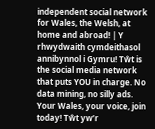independent social network for Wales, the Welsh, at home and abroad! | Y rhwydwaith cymdeithasol annibynnol i Gymru! Tŵt is the social media network that puts YOU in charge. No data mining, no silly ads. Your Wales, your voice, join today! Tŵt yw’r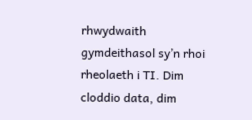rhwydwaith gymdeithasol sy’n rhoi rheolaeth i TI. Dim cloddio data, dim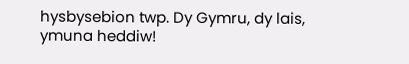hysbysebion twp. Dy Gymru, dy lais, ymuna heddiw!